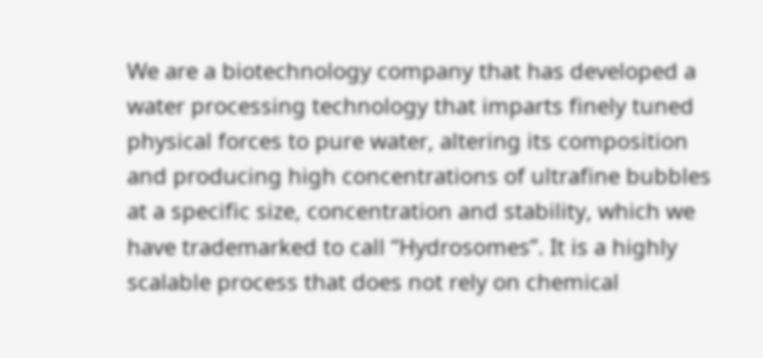We are a biotechnology company that has developed a water processing technology that imparts finely tuned physical forces to pure water, altering its composition and producing high concentrations of ultrafine bubbles at a specific size, concentration and stability, which we have trademarked to call “Hydrosomes”. It is a highly scalable process that does not rely on chemical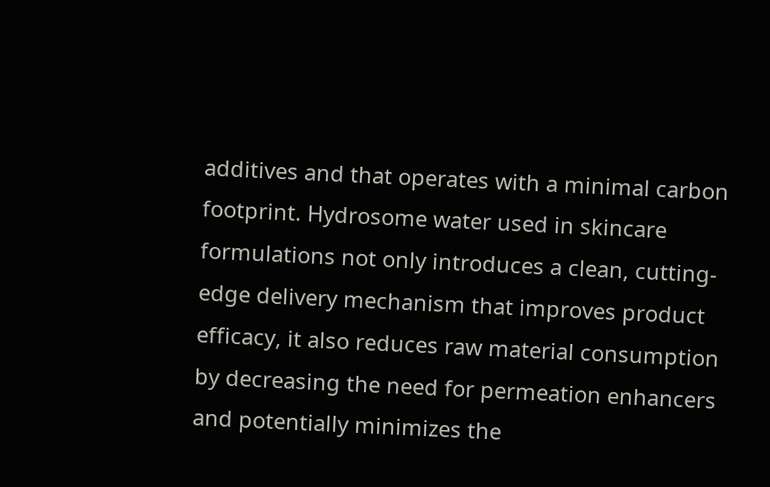additives and that operates with a minimal carbon footprint. Hydrosome water used in skincare formulations not only introduces a clean, cutting-edge delivery mechanism that improves product efficacy, it also reduces raw material consumption by decreasing the need for permeation enhancers and potentially minimizes the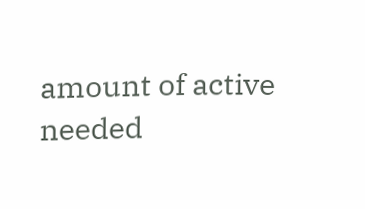amount of active needed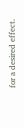for a desired effect.